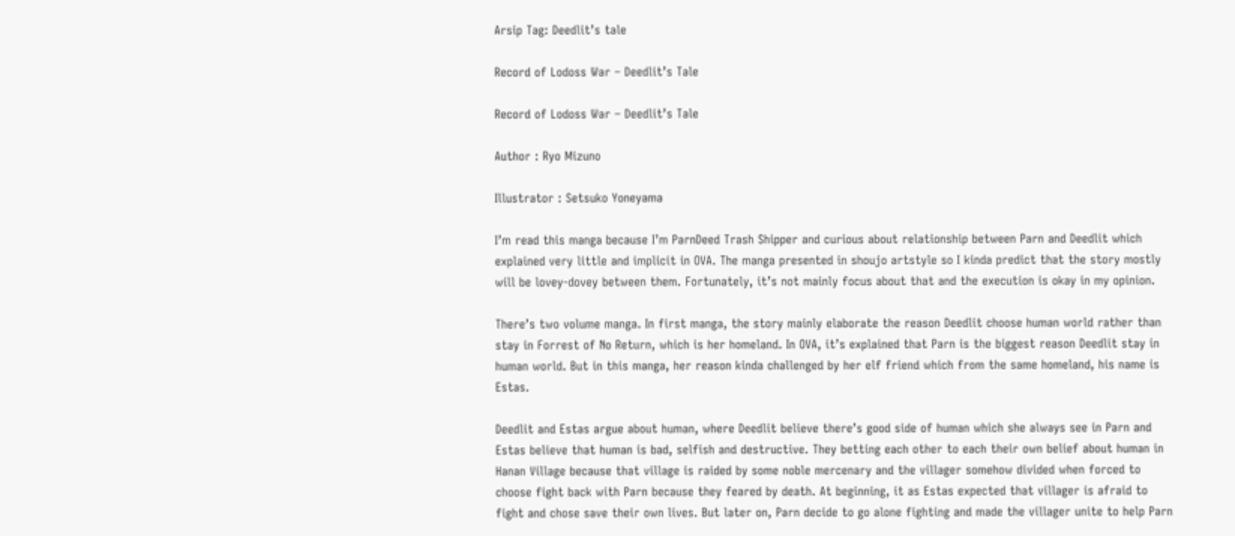Arsip Tag: Deedlit’s tale

Record of Lodoss War – Deedlit’s Tale

Record of Lodoss War – Deedlit’s Tale

Author : Ryo Mizuno

Illustrator : Setsuko Yoneyama

I’m read this manga because I’m ParnDeed Trash Shipper and curious about relationship between Parn and Deedlit which explained very little and implicit in OVA. The manga presented in shoujo artstyle so I kinda predict that the story mostly will be lovey-dovey between them. Fortunately, it’s not mainly focus about that and the execution is okay in my opinion.

There’s two volume manga. In first manga, the story mainly elaborate the reason Deedlit choose human world rather than stay in Forrest of No Return, which is her homeland. In OVA, it’s explained that Parn is the biggest reason Deedlit stay in human world. But in this manga, her reason kinda challenged by her elf friend which from the same homeland, his name is Estas.

Deedlit and Estas argue about human, where Deedlit believe there’s good side of human which she always see in Parn and Estas believe that human is bad, selfish and destructive. They betting each other to each their own belief about human in Hanan Village because that village is raided by some noble mercenary and the villager somehow divided when forced to choose fight back with Parn because they feared by death. At beginning, it as Estas expected that villager is afraid to fight and chose save their own lives. But later on, Parn decide to go alone fighting and made the villager unite to help Parn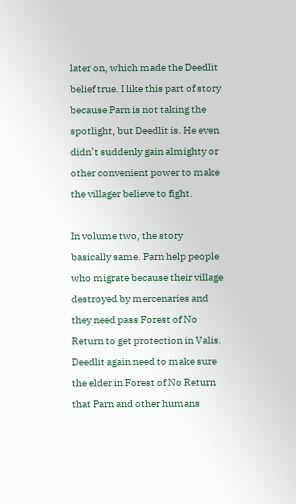later on, which made the Deedlit belief true. I like this part of story because Parn is not taking the spotlight, but Deedlit is. He even didn’t suddenly gain almighty or other convenient power to make the villager believe to fight.

In volume two, the story basically same. Parn help people who migrate because their village destroyed by mercenaries and they need pass Forest of No Return to get protection in Valis. Deedlit again need to make sure the elder in Forest of No Return that Parn and other humans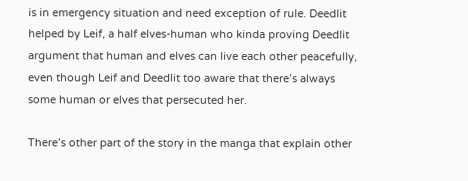is in emergency situation and need exception of rule. Deedlit helped by Leif, a half elves-human who kinda proving Deedlit argument that human and elves can live each other peacefully, even though Leif and Deedlit too aware that there’s always some human or elves that persecuted her.

There’s other part of the story in the manga that explain other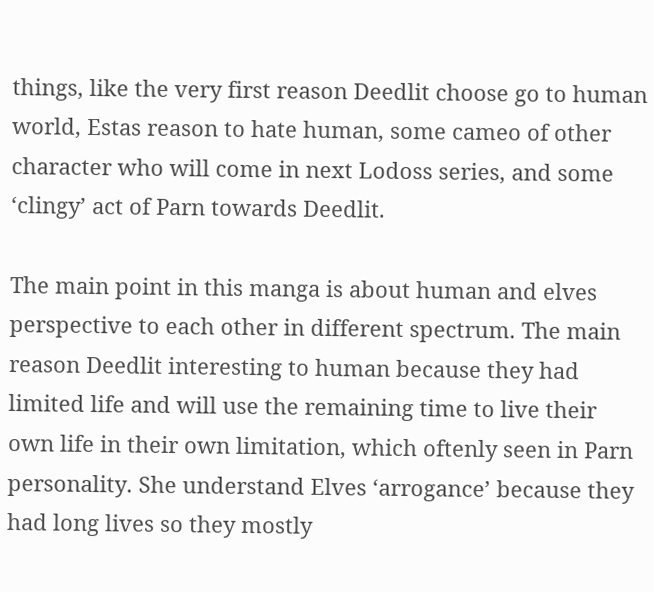things, like the very first reason Deedlit choose go to human world, Estas reason to hate human, some cameo of other character who will come in next Lodoss series, and some ‘clingy’ act of Parn towards Deedlit.

The main point in this manga is about human and elves perspective to each other in different spectrum. The main reason Deedlit interesting to human because they had limited life and will use the remaining time to live their own life in their own limitation, which oftenly seen in Parn personality. She understand Elves ‘arrogance’ because they had long lives so they mostly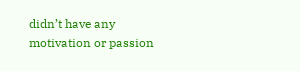didn’t have any motivation or passion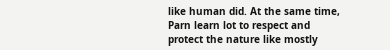like human did. At the same time, Parn learn lot to respect and protect the nature like mostly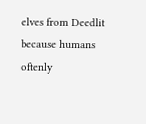elves from Deedlit because humans oftenly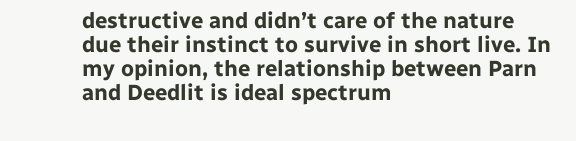destructive and didn’t care of the nature due their instinct to survive in short live. In my opinion, the relationship between Parn and Deedlit is ideal spectrum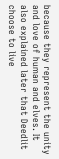because they represent the unity and love of human and elves. It also explained later that Deedlit choose to live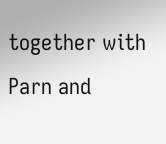together with Parn and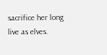sacrifice her long live as elves.